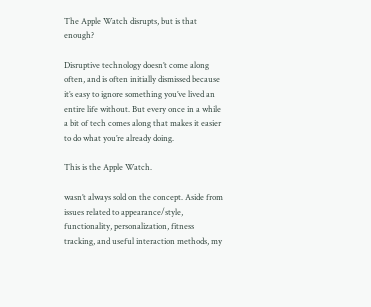The Apple Watch disrupts, but is that enough?

Disruptive technology doesn’t come along often, and is often initially dismissed because it’s easy to ignore something you’ve lived an entire life without. But every once in a while a bit of tech comes along that makes it easier to do what you’re already doing.

This is the Apple Watch.

wasn’t always sold on the concept. Aside from issues related to appearance/style, functionality, personalization, fitness tracking, and useful interaction methods, my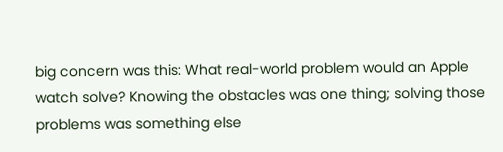big concern was this: What real-world problem would an Apple watch solve? Knowing the obstacles was one thing; solving those problems was something else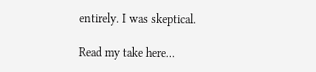entirely. I was skeptical.

Read my take here…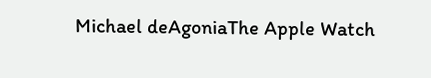Michael deAgoniaThe Apple Watch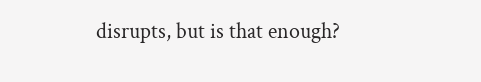disrupts, but is that enough?